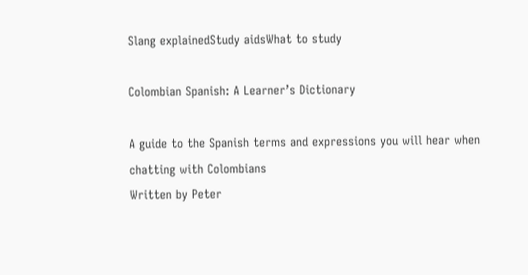Slang explainedStudy aidsWhat to study

Colombian Spanish: A Learner’s Dictionary

A guide to the Spanish terms and expressions you will hear when chatting with Colombians
Written by Peter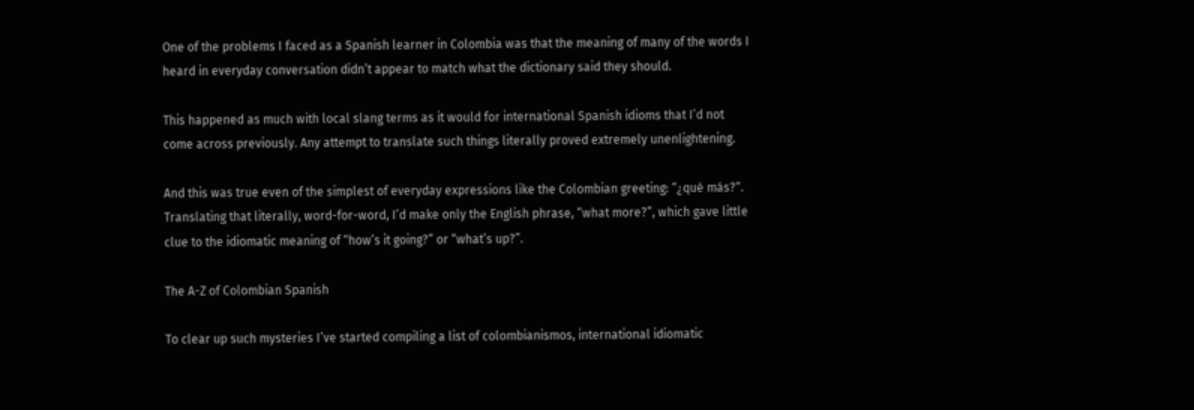One of the problems I faced as a Spanish learner in Colombia was that the meaning of many of the words I heard in everyday conversation didn’t appear to match what the dictionary said they should.

This happened as much with local slang terms as it would for international Spanish idioms that I’d not come across previously. Any attempt to translate such things literally proved extremely unenlightening.

And this was true even of the simplest of everyday expressions like the Colombian greeting: “¿qué más?“. Translating that literally, word-for-word, I’d make only the English phrase, “what more?”, which gave little clue to the idiomatic meaning of “how’s it going?” or “what’s up?”.

The A-Z of Colombian Spanish

To clear up such mysteries I’ve started compiling a list of colombianismos, international idiomatic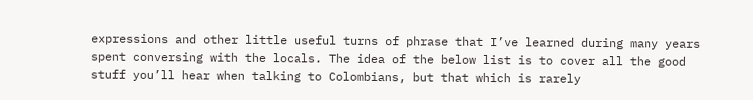expressions and other little useful turns of phrase that I’ve learned during many years spent conversing with the locals. The idea of the below list is to cover all the good stuff you’ll hear when talking to Colombians, but that which is rarely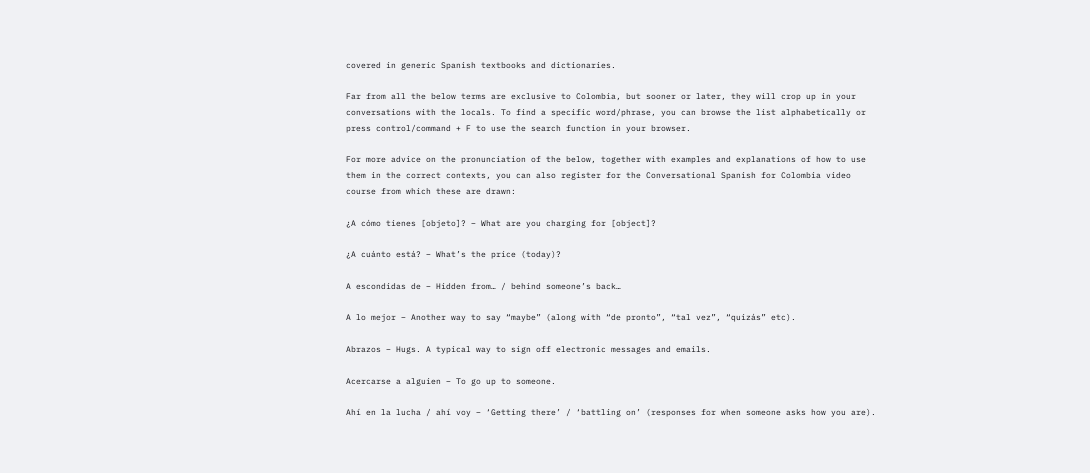covered in generic Spanish textbooks and dictionaries.

Far from all the below terms are exclusive to Colombia, but sooner or later, they will crop up in your conversations with the locals. To find a specific word/phrase, you can browse the list alphabetically or press control/command + F to use the search function in your browser.

For more advice on the pronunciation of the below, together with examples and explanations of how to use them in the correct contexts, you can also register for the Conversational Spanish for Colombia video course from which these are drawn:

¿A cómo tienes [objeto]? – What are you charging for [object]?

¿A cuánto está? – What’s the price (today)?

A escondidas de – Hidden from… / behind someone’s back…

A lo mejor – Another way to say “maybe” (along with “de pronto”, “tal vez”, “quizás” etc).

Abrazos – Hugs. A typical way to sign off electronic messages and emails.

Acercarse a alguien – To go up to someone.

Ahí en la lucha / ahí voy – ‘Getting there’ / ‘battling on’ (responses for when someone asks how you are).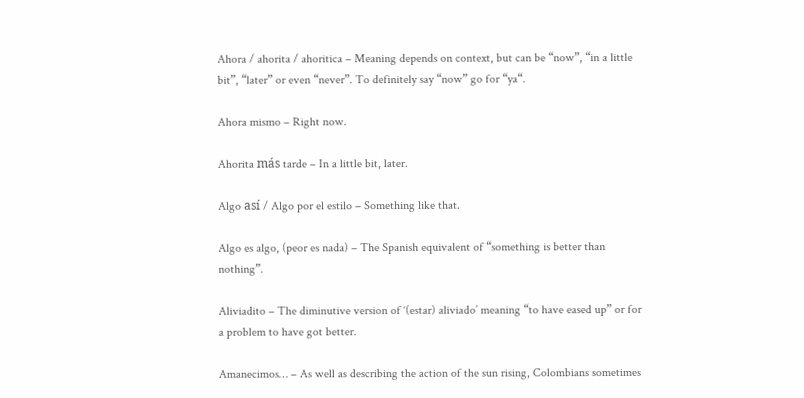Ahora / ahorita / ahoritica – Meaning depends on context, but can be “now”, “in a little bit”, “later” or even “never”. To definitely say “now” go for “ya“.

Ahora mismo – Right now.

Ahorita más tarde – In a little bit, later.

Algo así / Algo por el estilo – Something like that.

Algo es algo, (peor es nada) – The Spanish equivalent of “something is better than nothing”.

Aliviadito – The diminutive version of ‘(estar) aliviado’ meaning “to have eased up” or for a problem to have got better.

Amanecimos… – As well as describing the action of the sun rising, Colombians sometimes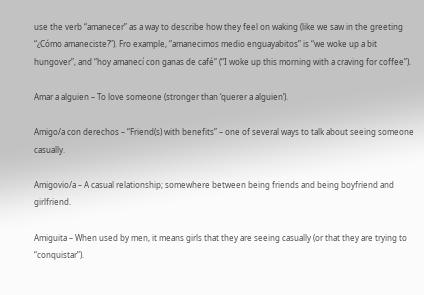use the verb “amanecer” as a way to describe how they feel on waking (like we saw in the greeting “¿Cómo amaneciste?”). Fro example, “amanecimos medio enguayabitos” is “we woke up a bit hungover”, and “hoy amanecí con ganas de café” (“I woke up this morning with a craving for coffee”).

Amar a alguien – To love someone (stronger than ‘querer a alguien’).

Amigo/a con derechos – “Friend(s) with benefits” – one of several ways to talk about seeing someone casually.

Amigovio/a – A casual relationship; somewhere between being friends and being boyfriend and girlfriend.

Amiguita – When used by men, it means girls that they are seeing casually (or that they are trying to “conquistar”).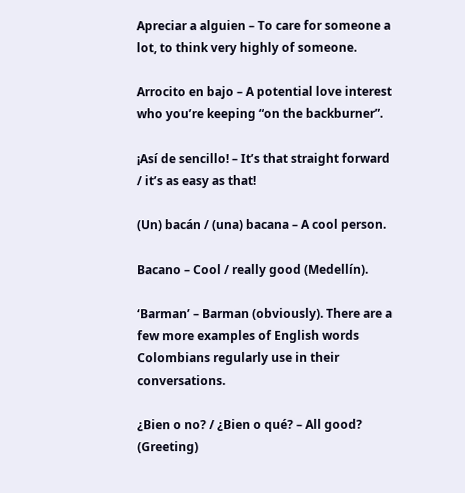Apreciar a alguien – To care for someone a lot, to think very highly of someone.

Arrocito en bajo – A potential love interest who you’re keeping “on the backburner”.

¡Así de sencillo! – It’s that straight forward / it’s as easy as that!

(Un) bacán / (una) bacana – A cool person.

Bacano – Cool / really good (Medellín).

‘Barman’ – Barman (obviously). There are a few more examples of English words Colombians regularly use in their conversations.

¿Bien o no? / ¿Bien o qué? – All good? (Greeting)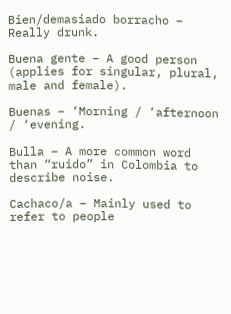Bien/demasiado borracho – Really drunk.

Buena gente – A good person (applies for singular, plural, male and female).

Buenas – ‘Morning / ‘afternoon / ‘evening.

Bulla – A more common word than “ruido” in Colombia to describe noise.

Cachaco/a – Mainly used to refer to people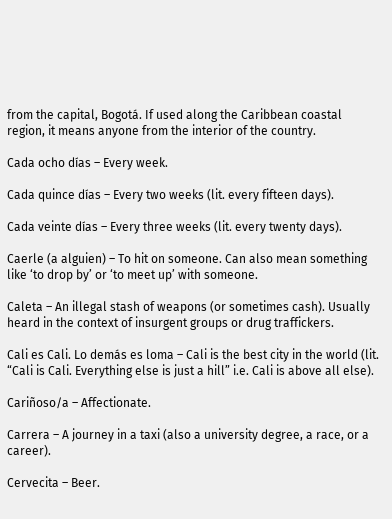from the capital, Bogotá. If used along the Caribbean coastal region, it means anyone from the interior of the country.

Cada ocho días – Every week.

Cada quince días – Every two weeks (lit. every fifteen days).

Cada veinte días – Every three weeks (lit. every twenty days).

Caerle (a alguien) – To hit on someone. Can also mean something like ‘to drop by’ or ‘to meet up’ with someone.

Caleta – An illegal stash of weapons (or sometimes cash). Usually heard in the context of insurgent groups or drug traffickers.

Cali es Cali. Lo demás es loma – Cali is the best city in the world (lit. “Cali is Cali. Everything else is just a hill” i.e. Cali is above all else).

Cariñoso/a – Affectionate.

Carrera – A journey in a taxi (also a university degree, a race, or a career).

Cervecita – Beer.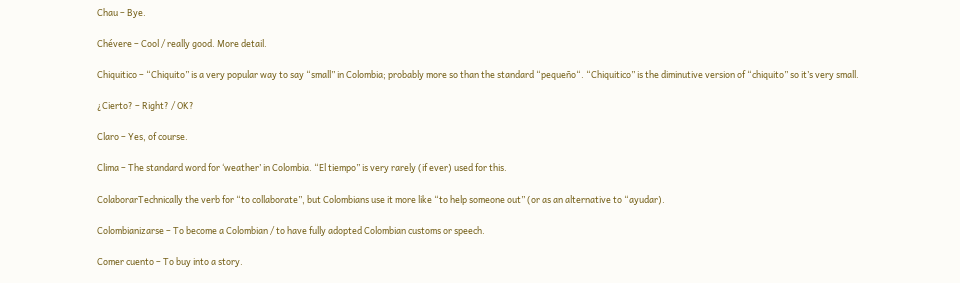Chau – Bye.

Chévere – Cool / really good. More detail.

Chiquitico – “Chiquito” is a very popular way to say “small” in Colombia; probably more so than the standard “pequeño“. “Chiquitico” is the diminutive version of “chiquito” so it’s very small.

¿Cierto? – Right? / OK?

Claro – Yes, of course.

Clima – The standard word for ‘weather’ in Colombia. “El tiempo” is very rarely (if ever) used for this.

ColaborarTechnically the verb for “to collaborate”, but Colombians use it more like “to help someone out” (or as an alternative to “ayudar).

Colombianizarse – To become a Colombian / to have fully adopted Colombian customs or speech.

Comer cuento – To buy into a story.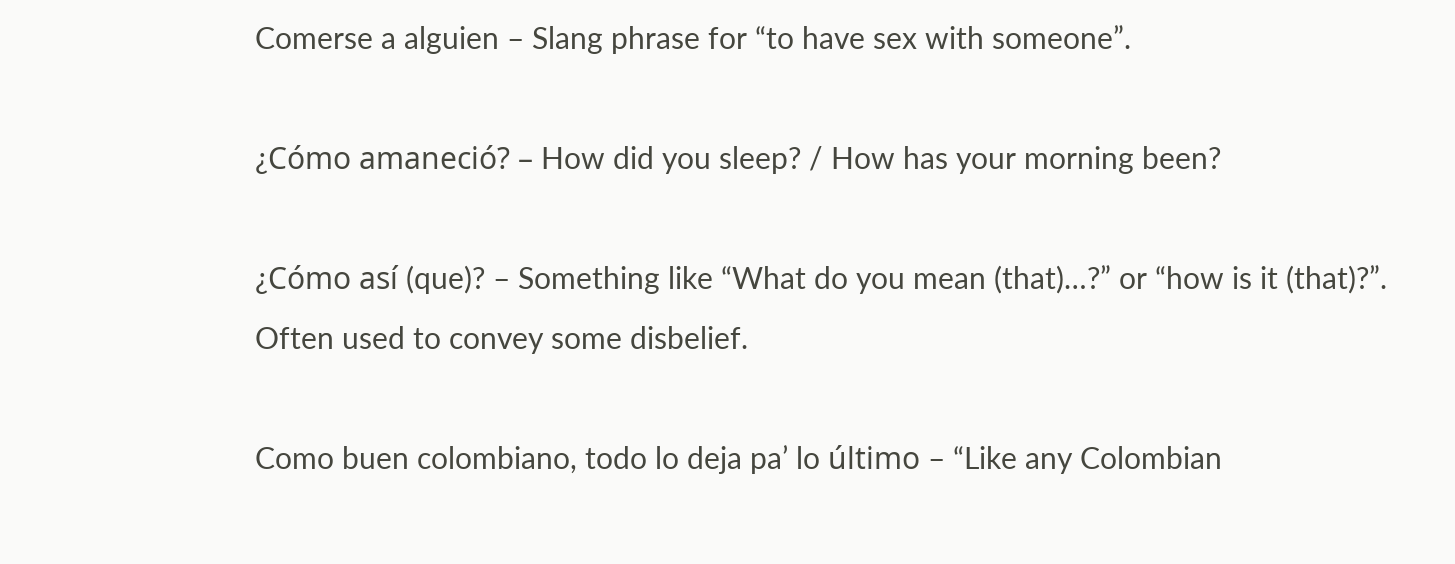Comerse a alguien – Slang phrase for “to have sex with someone”.

¿Cómo amaneció? – How did you sleep? / How has your morning been?

¿Cómo así (que)? – Something like “What do you mean (that)…?” or “how is it (that)?”. Often used to convey some disbelief.

Como buen colombiano, todo lo deja pa’ lo último – “Like any Colombian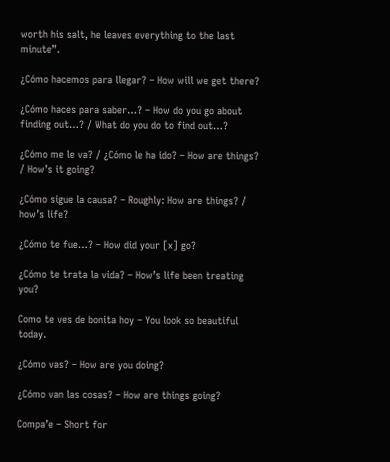worth his salt, he leaves everything to the last minute”.

¿Cómo hacemos para llegar? – How will we get there?

¿Cómo haces para saber…? – How do you go about finding out…? / What do you do to find out…?

¿Cómo me le va? / ¿Cómo le ha ido? – How are things? / How’s it going?

¿Cómo sigue la causa? – Roughly: How are things? / how’s life?

¿Cómo te fue…? – How did your [x] go?

¿Cómo te trata la vida? – How’s life been treating you?

Como te ves de bonita hoy – You look so beautiful today.

¿Cómo vas? – How are you doing?

¿Cómo van las cosas? – How are things going?

Compa’e – Short for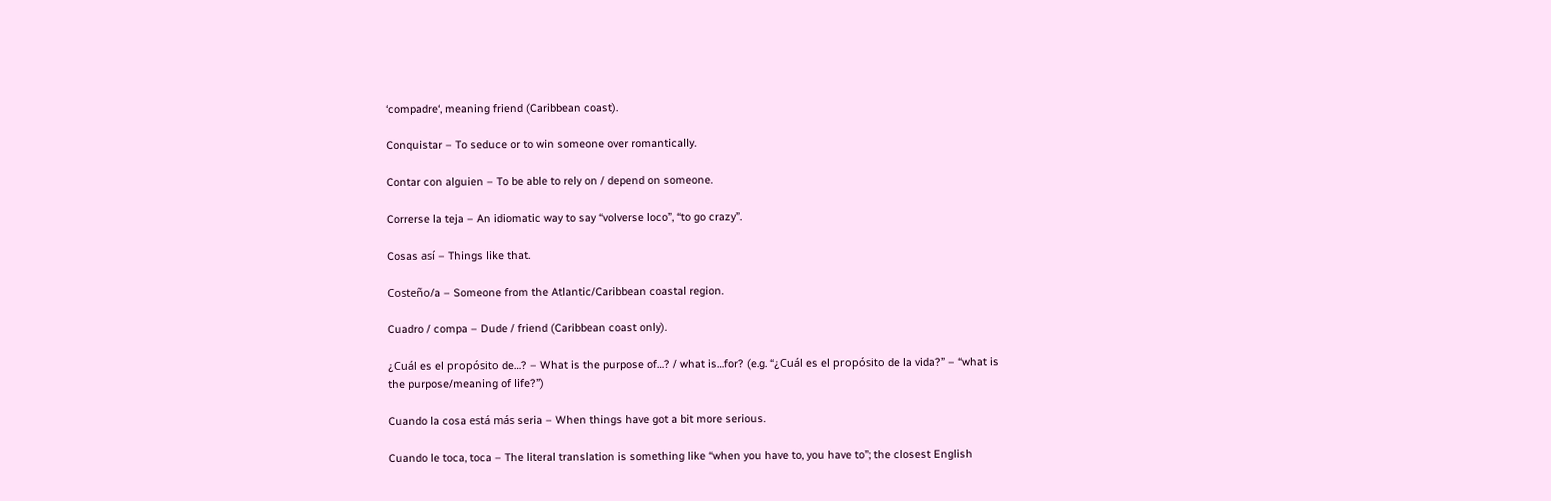‘compadre‘, meaning friend (Caribbean coast).

Conquistar – To seduce or to win someone over romantically.

Contar con alguien – To be able to rely on / depend on someone.

Correrse la teja – An idiomatic way to say “volverse loco”, “to go crazy”.

Cosas así – Things like that.

Costeño/a – Someone from the Atlantic/Caribbean coastal region.

Cuadro / compa – Dude / friend (Caribbean coast only).

¿Cuál es el propósito de…? – What is the purpose of…? / what is…for? (e.g. “¿Cuál es el propósito de la vida?” – “what is the purpose/meaning of life?”)

Cuando la cosa está más seria – When things have got a bit more serious.

Cuando le toca, toca – The literal translation is something like “when you have to, you have to”; the closest English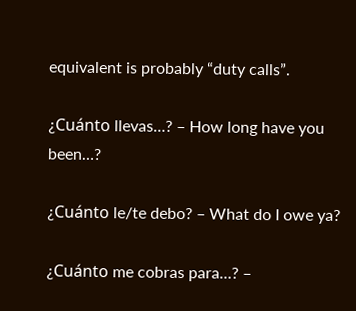equivalent is probably “duty calls”.

¿Cuánto llevas…? – How long have you been…?

¿Cuánto le/te debo? – What do I owe ya?

¿Cuánto me cobras para…? –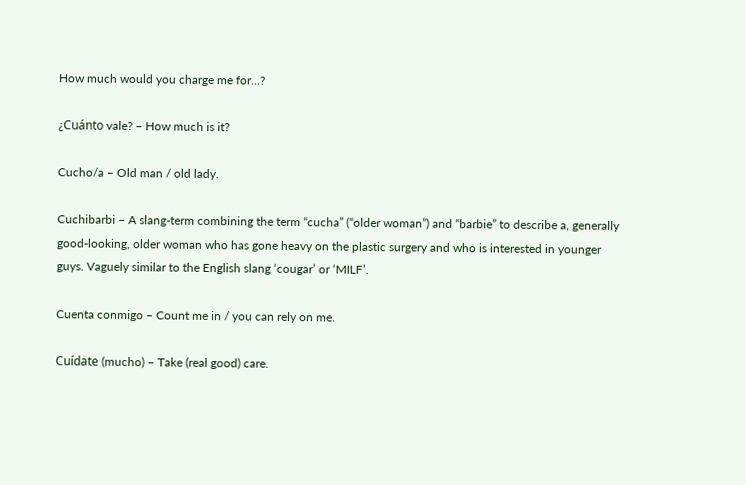How much would you charge me for…?

¿Cuánto vale? – How much is it?

Cucho/a – Old man / old lady.

Cuchibarbi – A slang-term combining the term “cucha” (“older woman”) and “barbie” to describe a, generally good-looking, older woman who has gone heavy on the plastic surgery and who is interested in younger guys. Vaguely similar to the English slang ‘cougar’ or ‘MILF’.

Cuenta conmigo – Count me in / you can rely on me.

Cuídate (mucho) – Take (real good) care.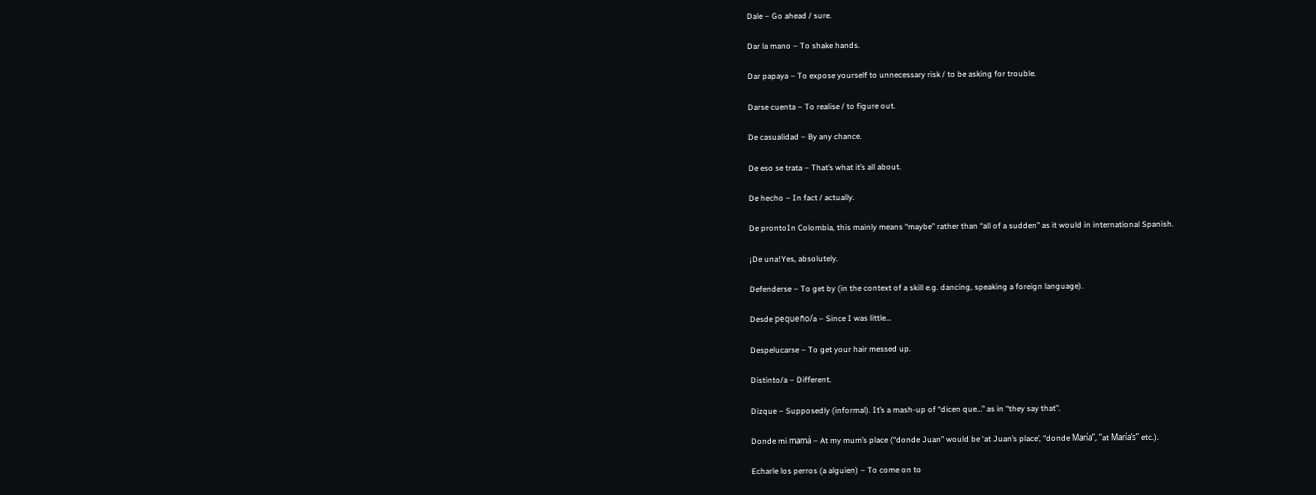Dale – Go ahead / sure.

Dar la mano – To shake hands.

Dar papaya – To expose yourself to unnecessary risk / to be asking for trouble.

Darse cuenta – To realise / to figure out.

De casualidad – By any chance.

De eso se trata – That’s what it’s all about.

De hecho – In fact / actually.

De prontoIn Colombia, this mainly means “maybe” rather than “all of a sudden” as it would in international Spanish.

¡De una!Yes, absolutely.

Defenderse – To get by (in the context of a skill e.g. dancing, speaking a foreign language).

Desde pequeño/a – Since I was little…

Despelucarse – To get your hair messed up.

Distinto/a – Different.

Dizque – Supposedly (informal). It’s a mash-up of “dicen que…” as in “they say that”.

Donde mi mamá – At my mum’s place (“donde Juan” would be ‘at Juan’s place’, “donde María”, “at María’s” etc.).

Echarle los perros (a alguien) – To come on to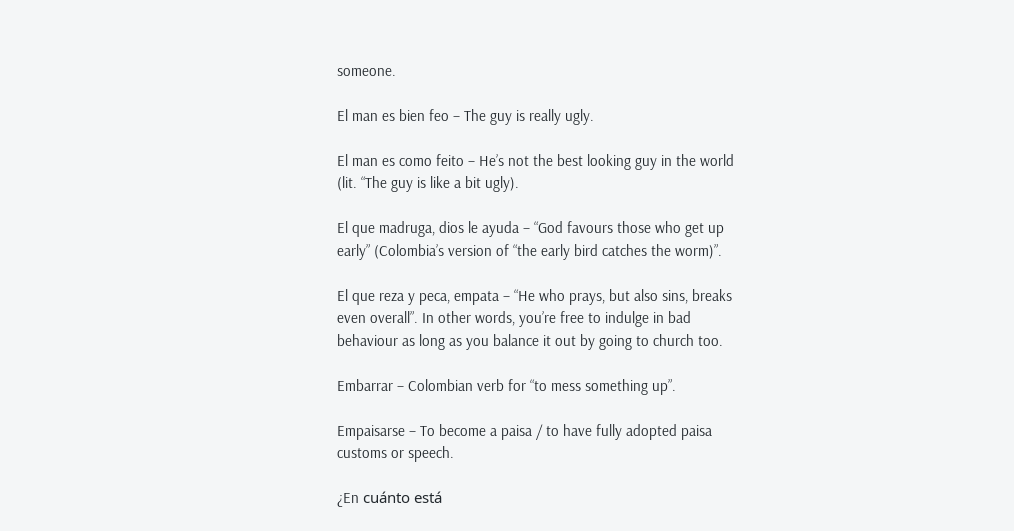someone.

El man es bien feo – The guy is really ugly.

El man es como feito – He’s not the best looking guy in the world (lit. “The guy is like a bit ugly).

El que madruga, dios le ayuda – “God favours those who get up early” (Colombia’s version of “the early bird catches the worm)”.

El que reza y peca, empata – “He who prays, but also sins, breaks even overall”. In other words, you’re free to indulge in bad behaviour as long as you balance it out by going to church too.

Embarrar – Colombian verb for “to mess something up”.

Empaisarse – To become a paisa / to have fully adopted paisa customs or speech.

¿En cuánto está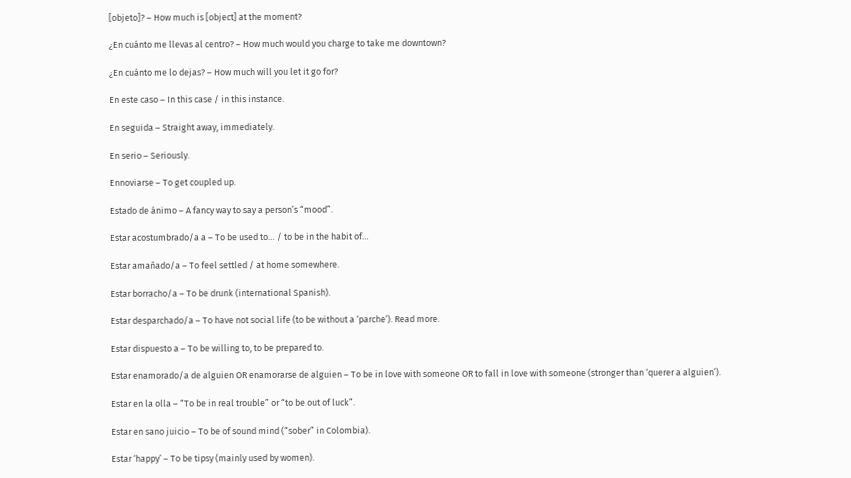[objeto]? – How much is [object] at the moment?

¿En cuánto me llevas al centro? – How much would you charge to take me downtown?

¿En cuánto me lo dejas? – How much will you let it go for?

En este caso – In this case / in this instance.

En seguida – Straight away, immediately.

En serio – Seriously.

Ennoviarse – To get coupled up.

Estado de ánimo – A fancy way to say a person’s “mood”.

Estar acostumbrado/a a – To be used to… / to be in the habit of…

Estar amañado/a – To feel settled / at home somewhere.

Estar borracho/a – To be drunk (international Spanish).

Estar desparchado/a – To have not social life (to be without a ‘parche’). Read more.

Estar dispuesto a – To be willing to, to be prepared to.

Estar enamorado/a de alguien OR enamorarse de alguien – To be in love with someone OR to fall in love with someone (stronger than ‘querer a alguien’).

Estar en la olla – “To be in real trouble” or “to be out of luck”.

Estar en sano juicio – To be of sound mind (“sober” in Colombia).

Estar ‘happy’ – To be tipsy (mainly used by women).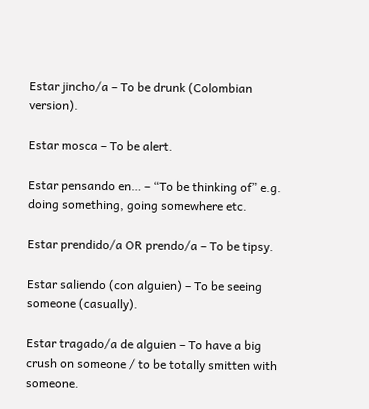Estar jincho/a – To be drunk (Colombian version).

Estar mosca – To be alert.

Estar pensando en… – “To be thinking of” e.g. doing something, going somewhere etc.

Estar prendido/a OR prendo/a – To be tipsy.

Estar saliendo (con alguien) – To be seeing someone (casually).

Estar tragado/a de alguien – To have a big crush on someone / to be totally smitten with someone.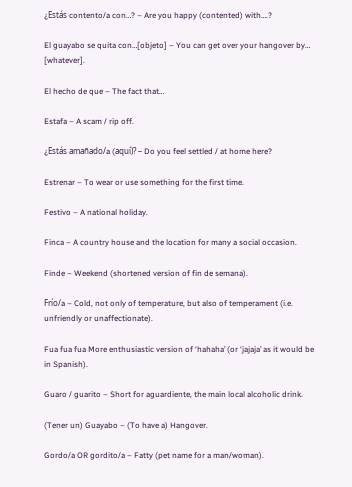¿Estás contento/a con…? – Are you happy (contented) with….?

El guayabo se quita con…[objeto] – You can get over your hangover by… [whatever].

El hecho de que – The fact that…

Estafa – A scam / rip off.

¿Estás amañado/a (aquí)? – Do you feel settled / at home here?

Estrenar – To wear or use something for the first time.

Festivo – A national holiday.

Finca – A country house and the location for many a social occasion.

Finde – Weekend (shortened version of fin de semana).

Frío/a – Cold, not only of temperature, but also of temperament (i.e. unfriendly or unaffectionate).

Fua fua fua More enthusiastic version of ‘hahaha’ (or ‘jajaja’ as it would be in Spanish).

Guaro / guarito – Short for aguardiente, the main local alcoholic drink.

(Tener un) Guayabo – (To have a) Hangover.

Gordo/a OR gordito/a – Fatty (pet name for a man/woman).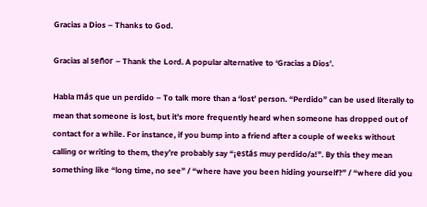Gracias a Dios – Thanks to God.

Gracias al señor – Thank the Lord. A popular alternative to ‘Gracias a Dios’.

Habla más que un perdido – To talk more than a ‘lost’ person. “Perdido” can be used literally to mean that someone is lost, but it’s more frequently heard when someone has dropped out of contact for a while. For instance, if you bump into a friend after a couple of weeks without calling or writing to them, they’re probably say “¡estás muy perdido/a!”. By this they mean something like “long time, no see” / “where have you been hiding yourself?” / “where did you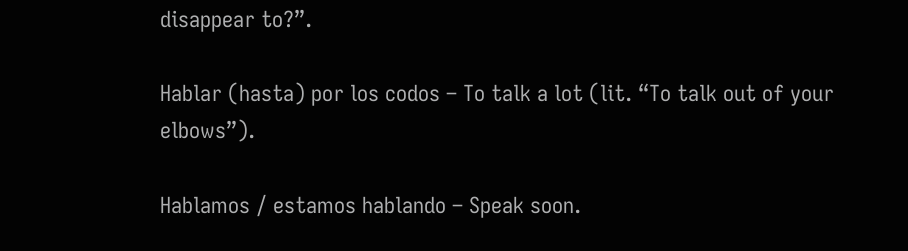disappear to?”.

Hablar (hasta) por los codos – To talk a lot (lit. “To talk out of your elbows”).

Hablamos / estamos hablando – Speak soon.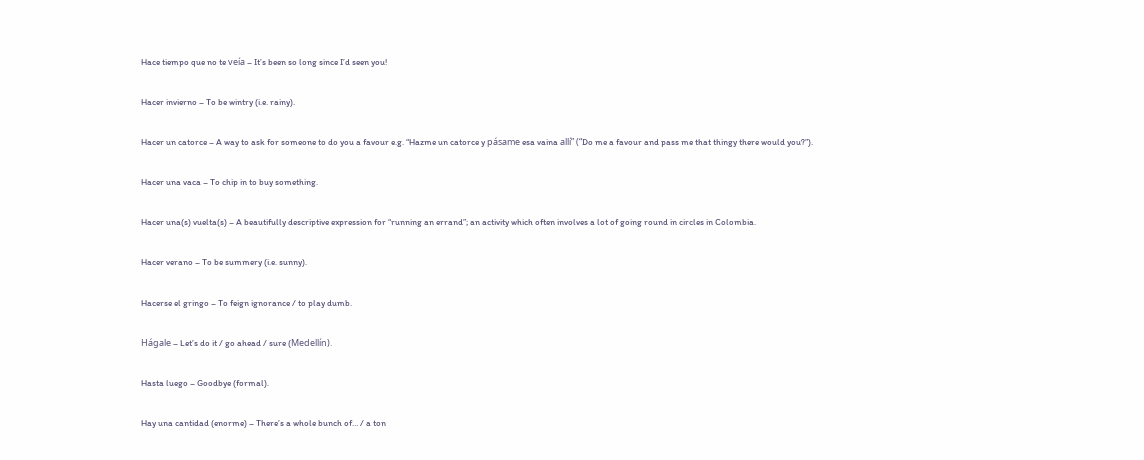Hace tiempo que no te veía – It’s been so long since I’d seen you!

Hacer invierno – To be wintry (i.e. rainy).

Hacer un catorce – A way to ask for someone to do you a favour e.g. “Hazme un catorce y pásame esa vaina allí” (“Do me a favour and pass me that thingy there would you?”).

Hacer una vaca – To chip in to buy something.

Hacer una(s) vuelta(s) – A beautifully descriptive expression for “running an errand”; an activity which often involves a lot of going round in circles in Colombia.

Hacer verano – To be summery (i.e. sunny).

Hacerse el gringo – To feign ignorance / to play dumb.

Hágale – Let’s do it / go ahead / sure (Medellín).

Hasta luego – Goodbye (formal).

Hay una cantidad (enorme) – There’s a whole bunch of… / a ton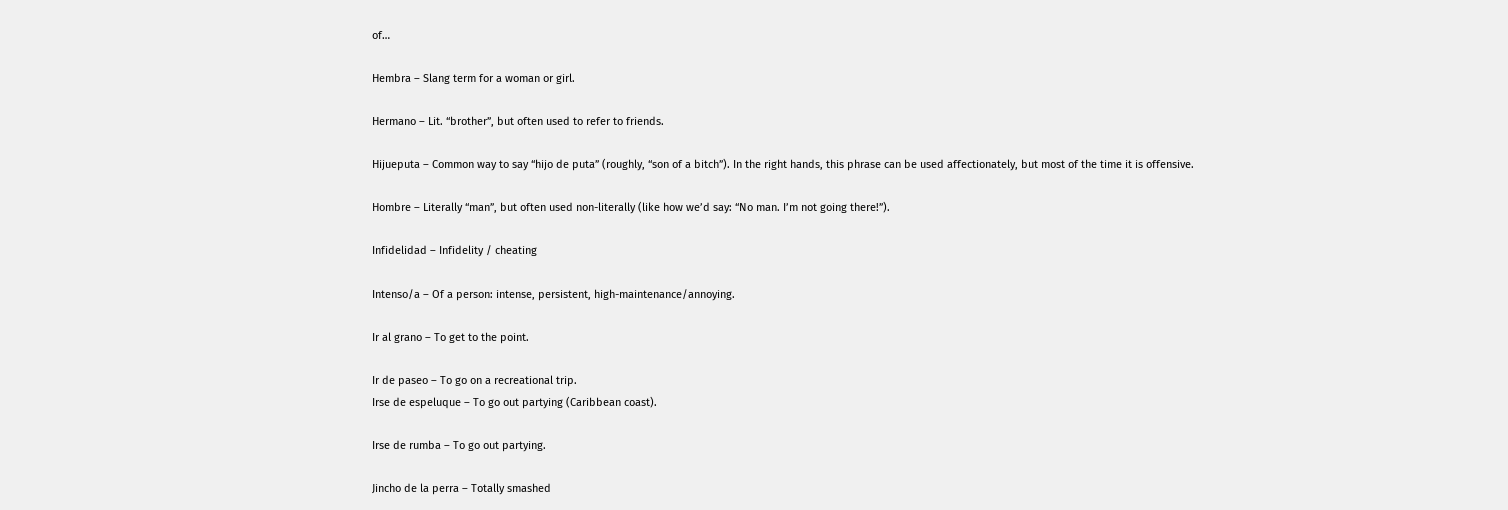of…

Hembra – Slang term for a woman or girl.

Hermano – Lit. “brother”, but often used to refer to friends.

Hijueputa – Common way to say “hijo de puta” (roughly, “son of a bitch”). In the right hands, this phrase can be used affectionately, but most of the time it is offensive.

Hombre – Literally “man”, but often used non-literally (like how we’d say: “No man. I’m not going there!”).

Infidelidad – Infidelity / cheating

Intenso/a – Of a person: intense, persistent, high-maintenance/annoying.

Ir al grano – To get to the point.

Ir de paseo – To go on a recreational trip.
Irse de espeluque – To go out partying (Caribbean coast).

Irse de rumba – To go out partying.

Jincho de la perra – Totally smashed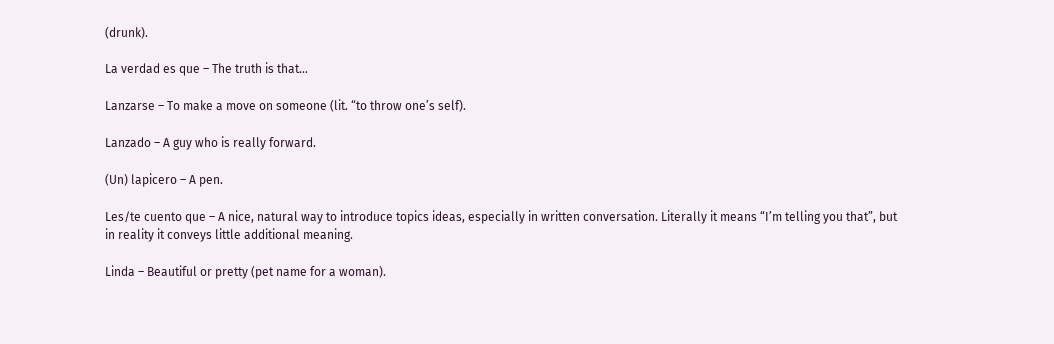(drunk).

La verdad es que – The truth is that…

Lanzarse – To make a move on someone (lit. “to throw one’s self).

Lanzado – A guy who is really forward.

(Un) lapicero – A pen.

Les/te cuento que – A nice, natural way to introduce topics ideas, especially in written conversation. Literally it means “I’m telling you that”, but in reality it conveys little additional meaning.

Linda – Beautiful or pretty (pet name for a woman).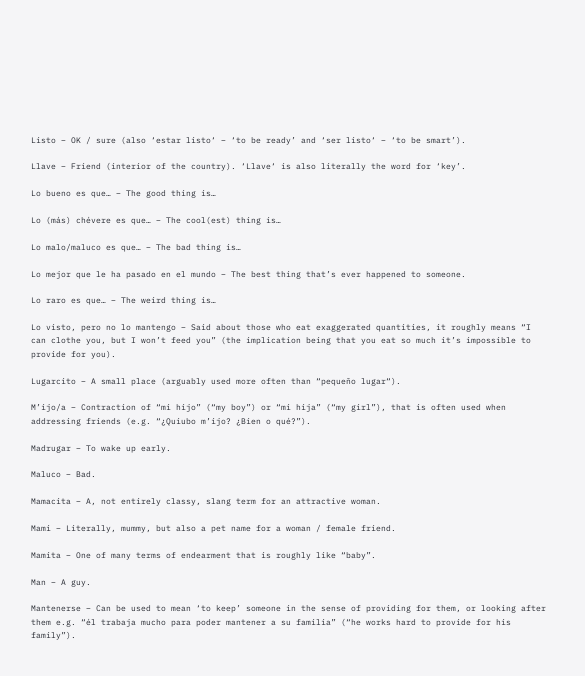Listo – OK / sure (also ‘estar listo‘ – ‘to be ready’ and ‘ser listo‘ – ‘to be smart’).

Llave – Friend (interior of the country). ‘Llave‘ is also literally the word for ‘key’.

Lo bueno es que… – The good thing is…

Lo (más) chévere es que… – The cool(est) thing is…

Lo malo/maluco es que… – The bad thing is…

Lo mejor que le ha pasado en el mundo – The best thing that’s ever happened to someone.

Lo raro es que… – The weird thing is…

Lo visto, pero no lo mantengo – Said about those who eat exaggerated quantities, it roughly means “I can clothe you, but I won’t feed you” (the implication being that you eat so much it’s impossible to provide for you).

Lugarcito – A small place (arguably used more often than “pequeño lugar“).

M’ijo/a – Contraction of “mi hijo” (“my boy”) or “mi hija” (“my girl”), that is often used when addressing friends (e.g. “¿Quiubo m’ijo? ¿Bien o qué?”).

Madrugar – To wake up early.

Maluco – Bad.

Mamacita – A, not entirely classy, slang term for an attractive woman.

Mami – Literally, mummy, but also a pet name for a woman / female friend.

Mamita – One of many terms of endearment that is roughly like “baby”.

Man – A guy.

Mantenerse – Can be used to mean ‘to keep’ someone in the sense of providing for them, or looking after them e.g. “él trabaja mucho para poder mantener a su familia” (“he works hard to provide for his family”).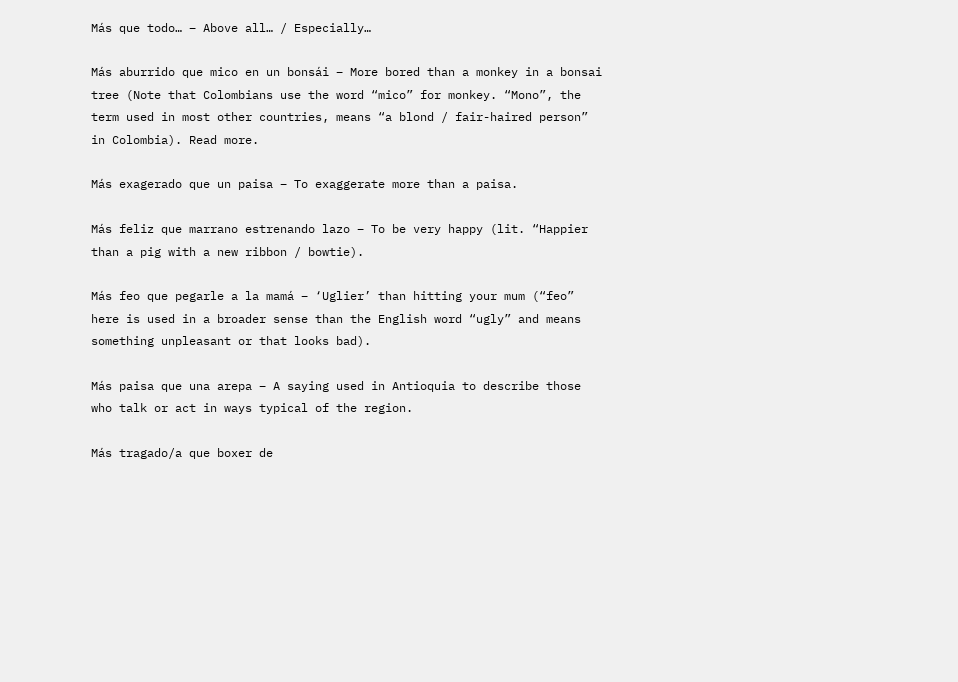Más que todo… – Above all… / Especially…

Más aburrido que mico en un bonsái – More bored than a monkey in a bonsai tree (Note that Colombians use the word “mico” for monkey. “Mono”, the term used in most other countries, means “a blond / fair-haired person” in Colombia). Read more.

Más exagerado que un paisa – To exaggerate more than a paisa.

Más feliz que marrano estrenando lazo – To be very happy (lit. “Happier than a pig with a new ribbon / bowtie).

Más feo que pegarle a la mamá – ‘Uglier’ than hitting your mum (“feo” here is used in a broader sense than the English word “ugly” and means something unpleasant or that looks bad).

Más paisa que una arepa – A saying used in Antioquia to describe those who talk or act in ways typical of the region.

Más tragado/a que boxer de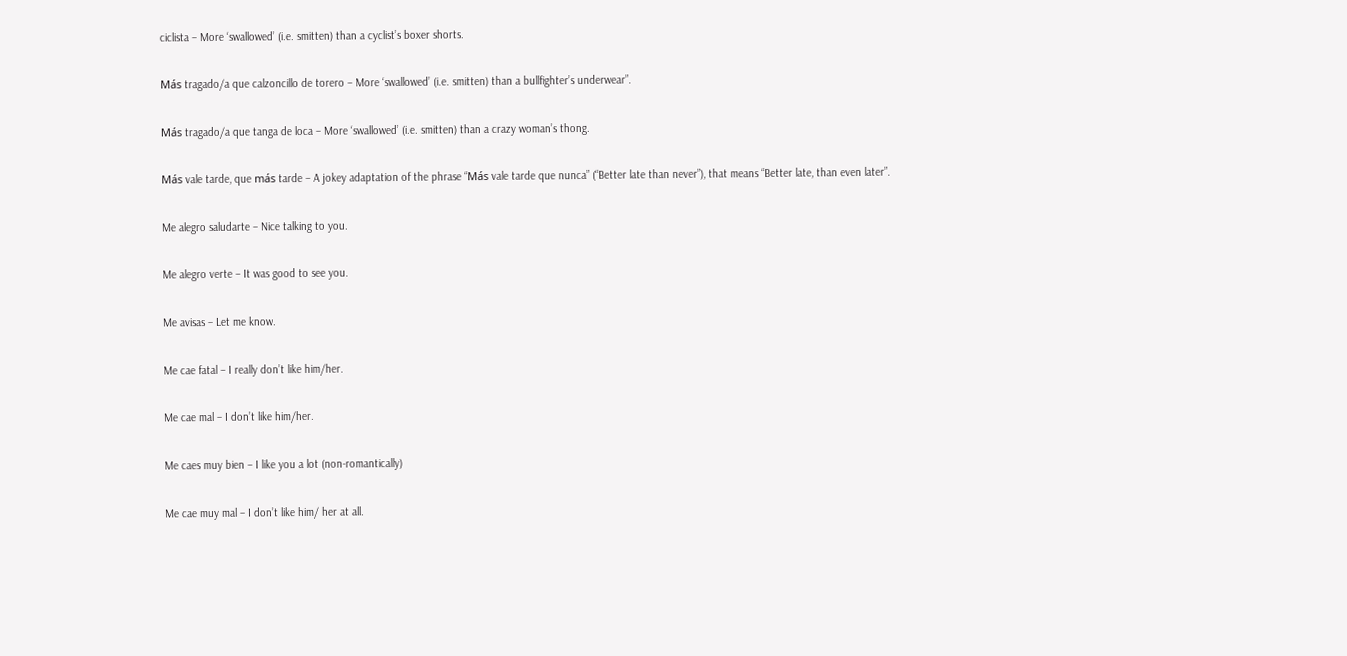ciclista – More ‘swallowed’ (i.e. smitten) than a cyclist’s boxer shorts.

Más tragado/a que calzoncillo de torero – More ‘swallowed’ (i.e. smitten) than a bullfighter’s underwear”.

Más tragado/a que tanga de loca – More ‘swallowed’ (i.e. smitten) than a crazy woman’s thong.

Más vale tarde, que más tarde – A jokey adaptation of the phrase “Más vale tarde que nunca” (“Better late than never”), that means “Better late, than even later”.

Me alegro saludarte – Nice talking to you.

Me alegro verte – It was good to see you.

Me avisas – Let me know.

Me cae fatal – I really don’t like him/her.

Me cae mal – I don’t like him/her.

Me caes muy bien – I like you a lot (non-romantically)

Me cae muy mal – I don’t like him/ her at all.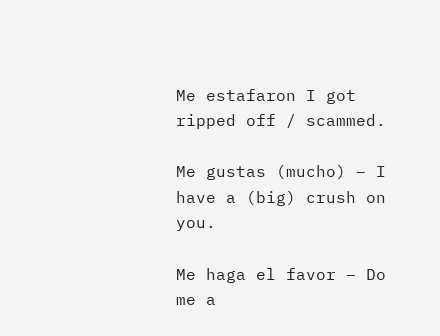Me estafaron I got ripped off / scammed.

Me gustas (mucho) – I have a (big) crush on you.

Me haga el favor – Do me a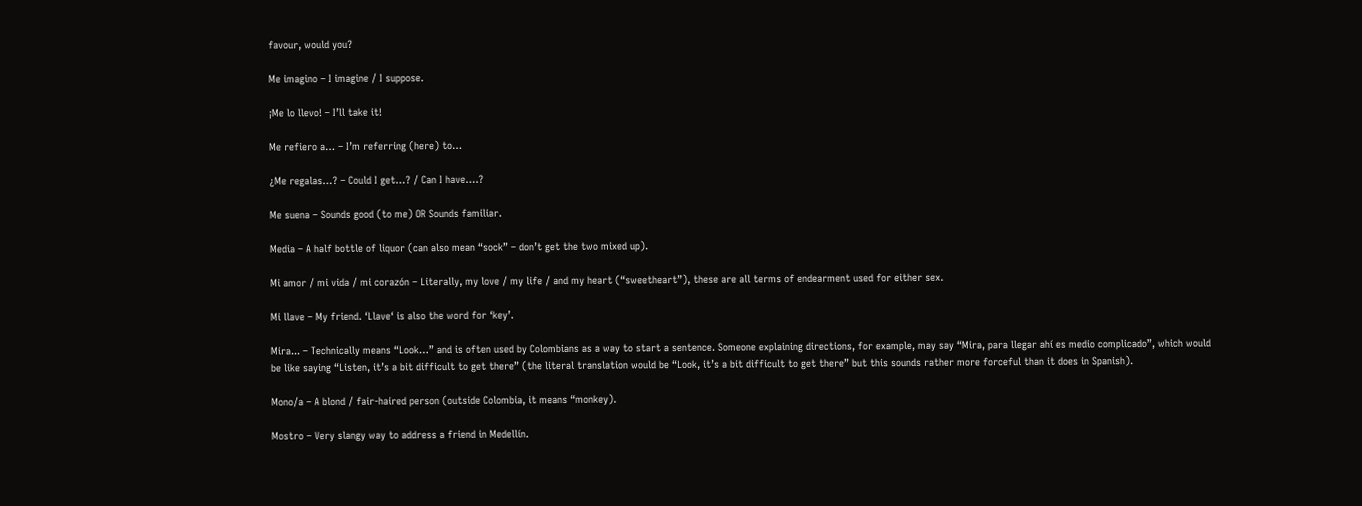favour, would you?

Me imagino – I imagine / I suppose.

¡Me lo llevo! – I’ll take it!

Me refiero a… – I’m referring (here) to…

¿Me regalas…? – Could I get…? / Can I have….?

Me suena – Sounds good (to me) OR Sounds familiar.

Media – A half bottle of liquor (can also mean “sock” – don’t get the two mixed up).

Mi amor / mi vida / mi corazón – Literally, my love / my life / and my heart (“sweetheart”), these are all terms of endearment used for either sex.

Mi llave – My friend. ‘Llave‘ is also the word for ‘key’.

Mira... – Technically means “Look…” and is often used by Colombians as a way to start a sentence. Someone explaining directions, for example, may say “Mira, para llegar ahí es medio complicado”, which would be like saying “Listen, it’s a bit difficult to get there” (the literal translation would be “Look, it’s a bit difficult to get there” but this sounds rather more forceful than it does in Spanish).

Mono/a – A blond / fair-haired person (outside Colombia, it means “monkey).

Mostro – Very slangy way to address a friend in Medellín.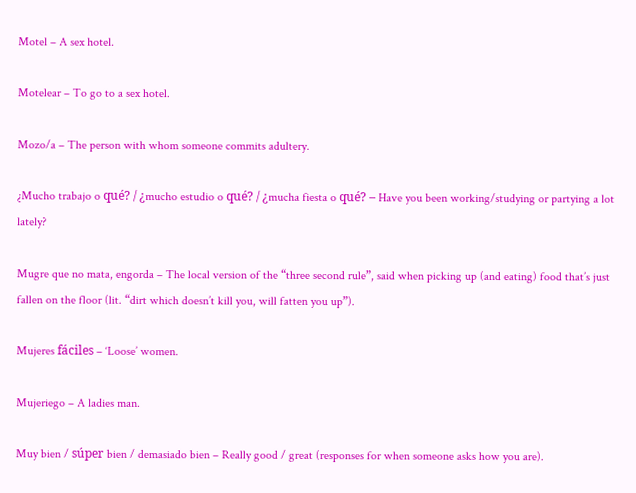Motel – A sex hotel.

Motelear – To go to a sex hotel.

Mozo/a – The person with whom someone commits adultery.

¿Mucho trabajo o qué? / ¿mucho estudio o qué? / ¿mucha fiesta o qué? – Have you been working/studying or partying a lot lately?

Mugre que no mata, engorda – The local version of the “three second rule”, said when picking up (and eating) food that’s just fallen on the floor (lit. “dirt which doesn’t kill you, will fatten you up”).

Mujeres fáciles – ‘Loose’ women.

Mujeriego – A ladies man.

Muy bien / súper bien / demasiado bien – Really good / great (responses for when someone asks how you are).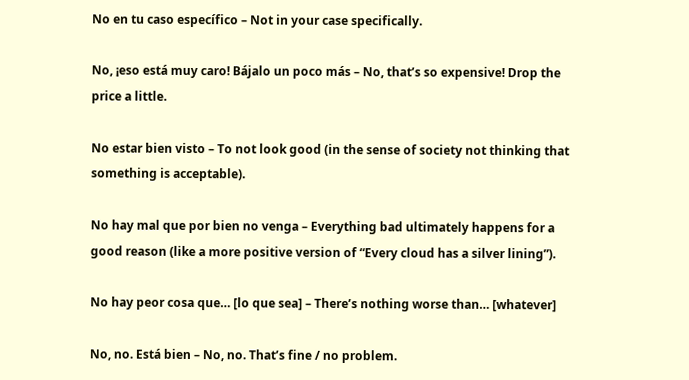No en tu caso específico – Not in your case specifically.

No, ¡eso está muy caro! Bájalo un poco más – No, that’s so expensive! Drop the price a little.

No estar bien visto – To not look good (in the sense of society not thinking that something is acceptable).

No hay mal que por bien no venga – Everything bad ultimately happens for a good reason (like a more positive version of “Every cloud has a silver lining”).

No hay peor cosa que… [lo que sea] – There’s nothing worse than… [whatever]

No, no. Está bien – No, no. That’s fine / no problem.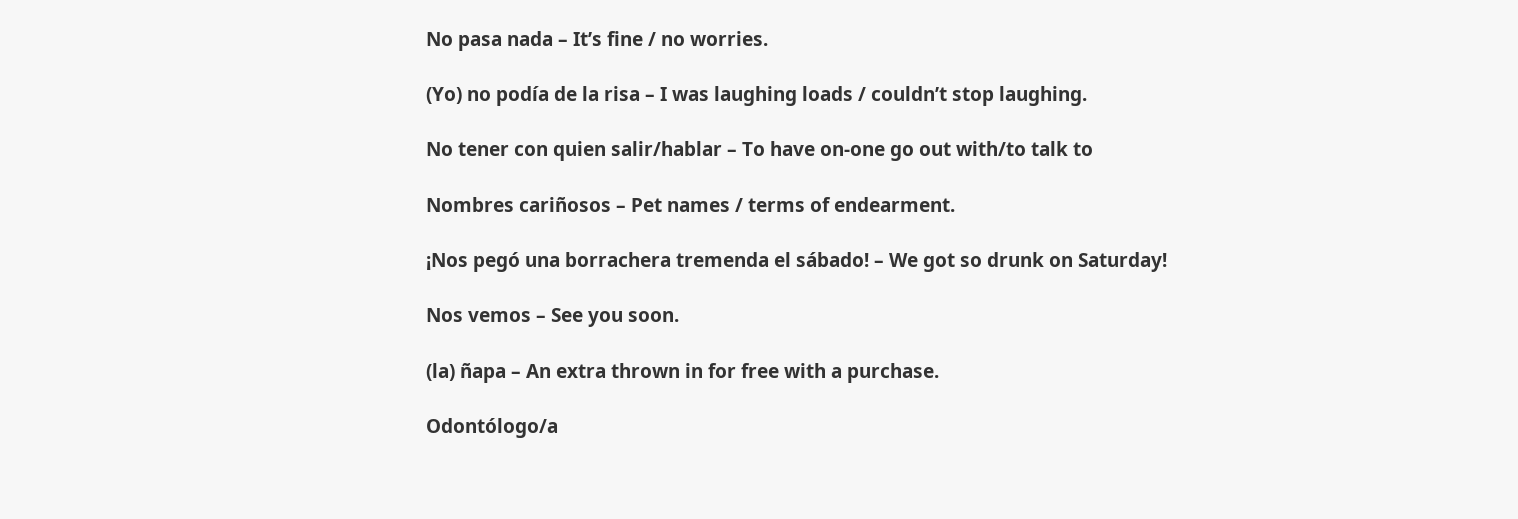No pasa nada – It’s fine / no worries.

(Yo) no podía de la risa – I was laughing loads / couldn’t stop laughing.

No tener con quien salir/hablar – To have on-one go out with/to talk to

Nombres cariñosos – Pet names / terms of endearment.

¡Nos pegó una borrachera tremenda el sábado! – We got so drunk on Saturday!

Nos vemos – See you soon.

(la) ñapa – An extra thrown in for free with a purchase.

Odontólogo/a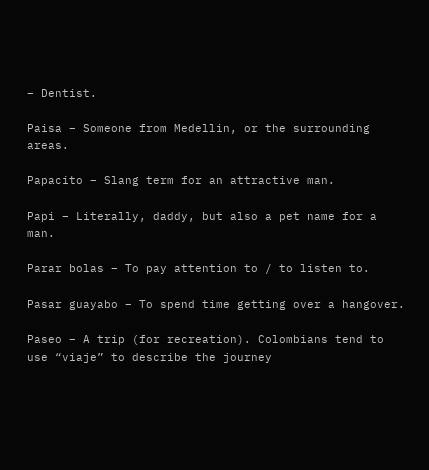– Dentist.

Paisa – Someone from Medellin, or the surrounding areas.

Papacito – Slang term for an attractive man.

Papi – Literally, daddy, but also a pet name for a man.

Parar bolas – To pay attention to / to listen to.

Pasar guayabo – To spend time getting over a hangover.

Paseo – A trip (for recreation). Colombians tend to use “viaje” to describe the journey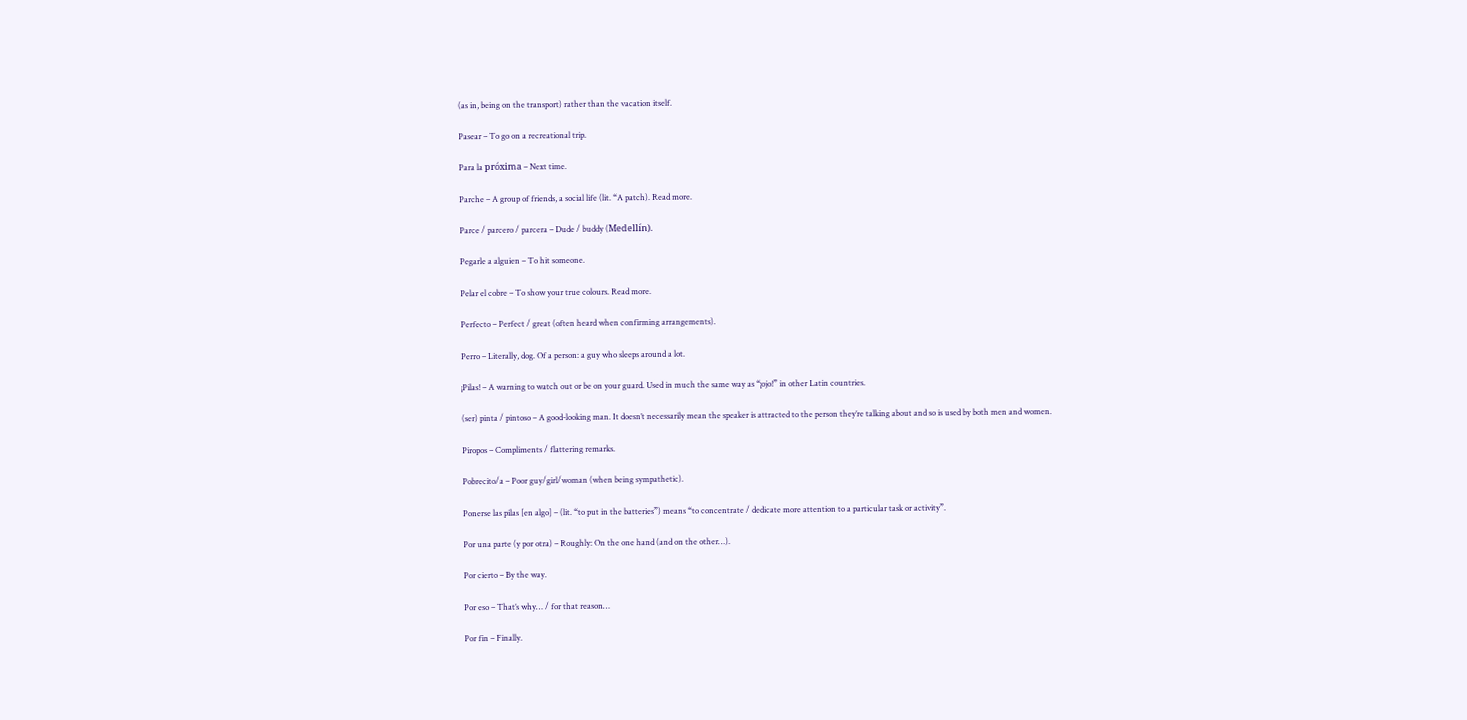(as in, being on the transport) rather than the vacation itself.

Pasear – To go on a recreational trip.

Para la próxima – Next time.

Parche – A group of friends, a social life (lit. “A patch). Read more.

Parce / parcero / parcera – Dude / buddy (Medellín).

Pegarle a alguien – To hit someone.

Pelar el cobre – To show your true colours. Read more.

Perfecto – Perfect / great (often heard when confirming arrangements).

Perro – Literally, dog. Of a person: a guy who sleeps around a lot.

¡Pilas! – A warning to watch out or be on your guard. Used in much the same way as “¡ojo!” in other Latin countries.

(ser) pinta / pintoso – A good-looking man. It doesn’t necessarily mean the speaker is attracted to the person they’re talking about and so is used by both men and women.

Piropos – Compliments / flattering remarks.

Pobrecito/a – Poor guy/girl/woman (when being sympathetic).

Ponerse las pilas [en algo] – (lit. “to put in the batteries”) means “to concentrate / dedicate more attention to a particular task or activity”.

Por una parte (y por otra) – Roughly: On the one hand (and on the other…).

Por cierto – By the way.

Por eso – That’s why… / for that reason…

Por fin – Finally.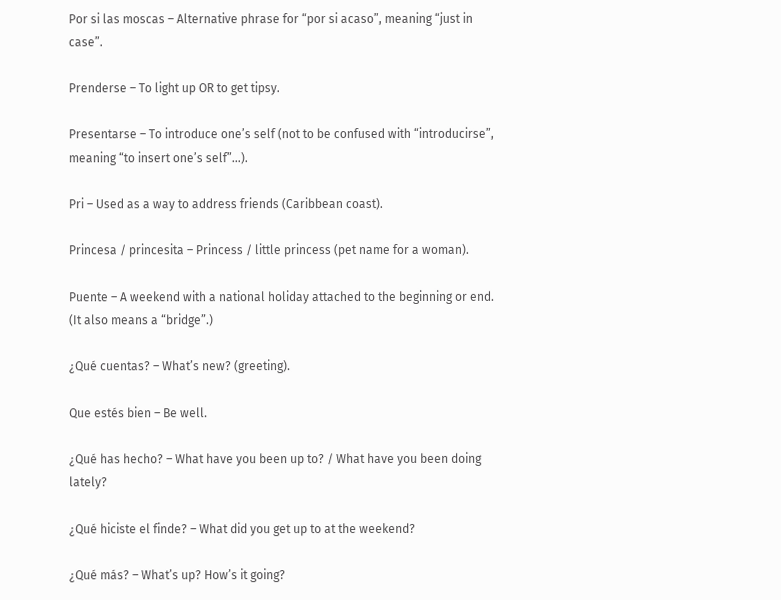Por si las moscas – Alternative phrase for “por si acaso”, meaning “just in case”.

Prenderse – To light up OR to get tipsy.

Presentarse – To introduce one’s self (not to be confused with “introducirse”, meaning “to insert one’s self”…).

Pri – Used as a way to address friends (Caribbean coast).

Princesa / princesita – Princess / little princess (pet name for a woman).

Puente – A weekend with a national holiday attached to the beginning or end. (It also means a “bridge”.)

¿Qué cuentas? – What’s new? (greeting).

Que estés bien – Be well.

¿Qué has hecho? – What have you been up to? / What have you been doing lately?

¿Qué hiciste el finde? – What did you get up to at the weekend?

¿Qué más? – What’s up? How’s it going?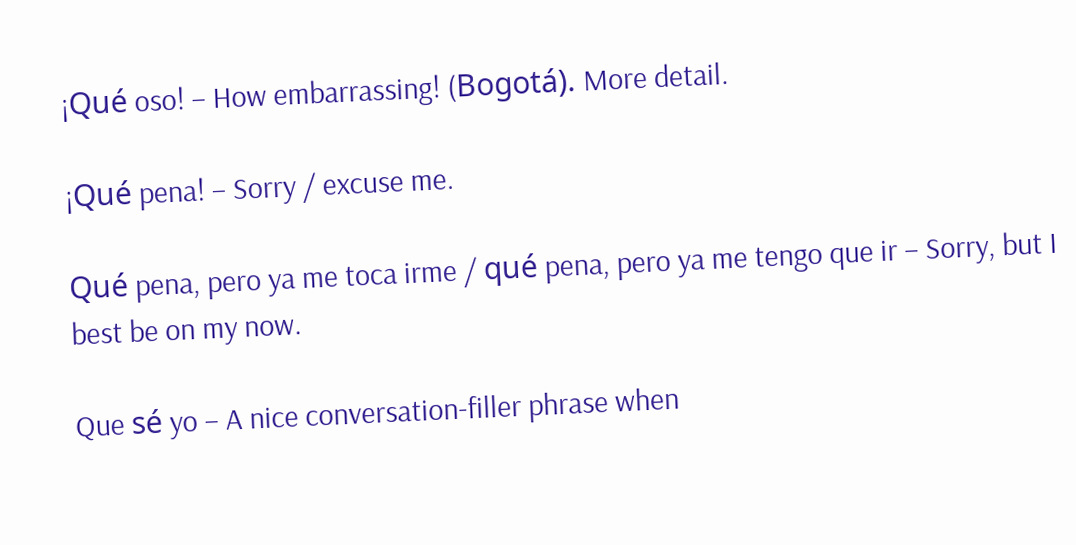¡Qué oso! – How embarrassing! (Bogotá). More detail.

¡Qué pena! – Sorry / excuse me.

Qué pena, pero ya me toca irme / qué pena, pero ya me tengo que ir – Sorry, but I best be on my now.

Que sé yo – A nice conversation-filler phrase when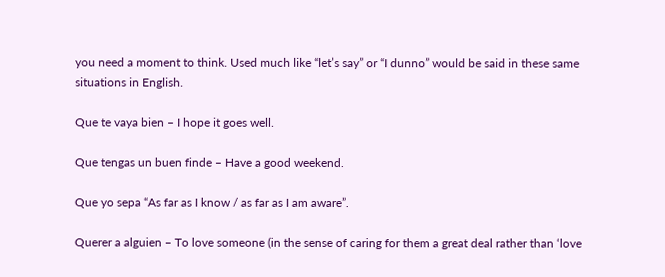you need a moment to think. Used much like “let’s say” or “I dunno” would be said in these same situations in English.

Que te vaya bien – I hope it goes well.

Que tengas un buen finde – Have a good weekend.

Que yo sepa “As far as I know / as far as I am aware”.

Querer a alguien – To love someone (in the sense of caring for them a great deal rather than ‘love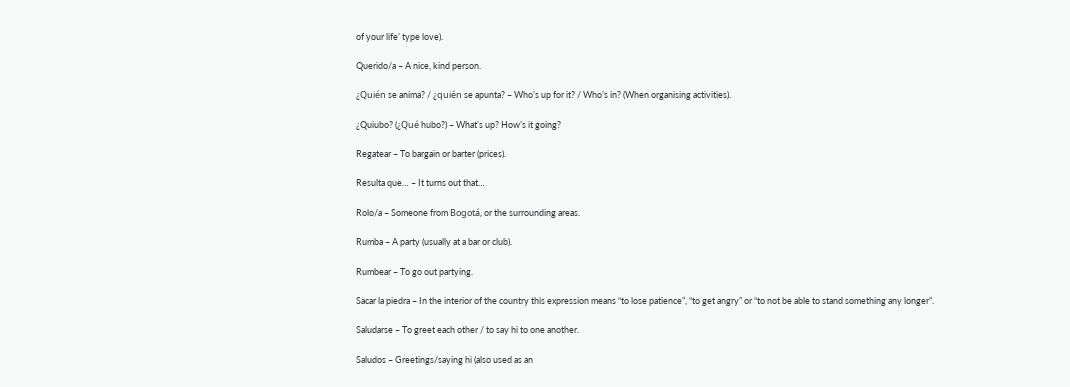of your life’ type love).

Querido/a – A nice, kind person.

¿Quién se anima? / ¿quién se apunta? – Who’s up for it? / Who’s in? (When organising activities).

¿Quiubo? (¿Qué hubo?) – What’s up? How’s it going?

Regatear – To bargain or barter (prices).

Resulta que… – It turns out that…

Rolo/a – Someone from Bogotá, or the surrounding areas.

Rumba – A party (usually at a bar or club).

Rumbear – To go out partying.

Sacar la piedra – In the interior of the country this expression means “to lose patience”, “to get angry” or “to not be able to stand something any longer”.

Saludarse – To greet each other / to say hi to one another.

Saludos – Greetings/saying hi (also used as an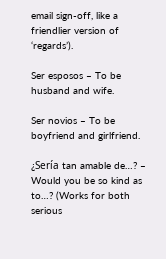email sign-off, like a friendlier version of ‘regards’).

Ser esposos – To be husband and wife.

Ser novios – To be boyfriend and girlfriend.

¿Sería tan amable de…? – Would you be so kind as to…? (Works for both serious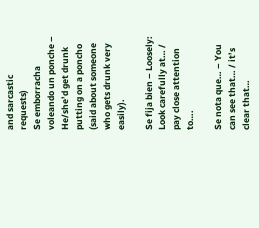and sarcastic requests)
Se emborracha voleando un ponche – He/she’d get drunk putting on a poncho (said about someone who gets drunk very easily).

Se fija bien – Loosely: Look carefully at… / pay close attention to….

Se nota que… – You can see that… / it’s clear that…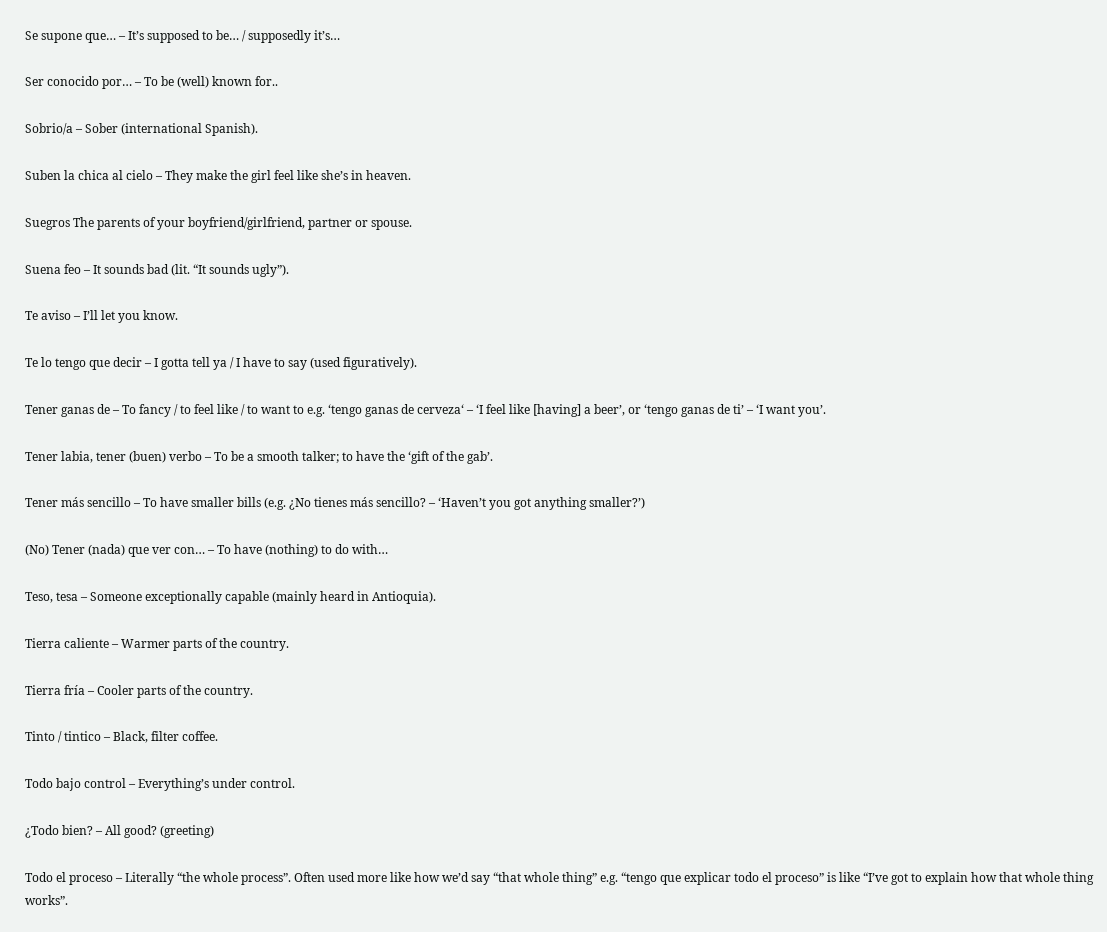Se supone que… – It’s supposed to be… / supposedly it’s…

Ser conocido por… – To be (well) known for..

Sobrio/a – Sober (international Spanish).

Suben la chica al cielo – They make the girl feel like she’s in heaven.

Suegros The parents of your boyfriend/girlfriend, partner or spouse.

Suena feo – It sounds bad (lit. “It sounds ugly”).

Te aviso – I’ll let you know.

Te lo tengo que decir – I gotta tell ya / I have to say (used figuratively).

Tener ganas de – To fancy / to feel like / to want to e.g. ‘tengo ganas de cerveza‘ – ‘I feel like [having] a beer’, or ‘tengo ganas de ti’ – ‘I want you’.

Tener labia, tener (buen) verbo – To be a smooth talker; to have the ‘gift of the gab’.

Tener más sencillo – To have smaller bills (e.g. ¿No tienes más sencillo? – ‘Haven’t you got anything smaller?’)

(No) Tener (nada) que ver con… – To have (nothing) to do with…

Teso, tesa – Someone exceptionally capable (mainly heard in Antioquia).

Tierra caliente – Warmer parts of the country.

Tierra fría – Cooler parts of the country.

Tinto / tintico – Black, filter coffee.

Todo bajo control – Everything’s under control.

¿Todo bien? – All good? (greeting)

Todo el proceso – Literally “the whole process”. Often used more like how we’d say “that whole thing” e.g. “tengo que explicar todo el proceso” is like “I’ve got to explain how that whole thing works”.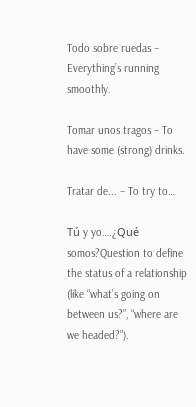Todo sobre ruedas – Everything’s running smoothly.

Tomar unos tragos – To have some (strong) drinks.

Tratar de... – To try to…

Tú y yo….¿Qué somos?Question to define the status of a relationship (like “what’s going on between us?”, “where are we headed?”).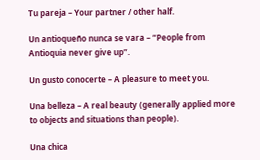Tu pareja – Your partner / other half.

Un antioqueño nunca se vara – “People from Antioquia never give up”.

Un gusto conocerte – A pleasure to meet you.

Una belleza – A real beauty (generally applied more to objects and situations than people).

Una chica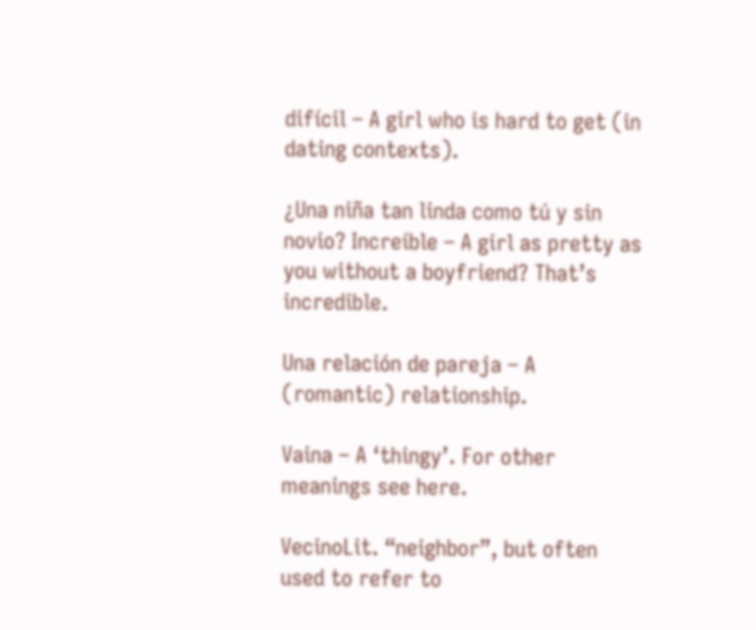difícil – A girl who is hard to get (in dating contexts).

¿Una niña tan linda como tú y sin novio? Increíble – A girl as pretty as you without a boyfriend? That’s incredible.

Una relación de pareja – A (romantic) relationship.

Vaina – A ‘thingy’. For other meanings see here.

VecinoLit. “neighbor”, but often used to refer to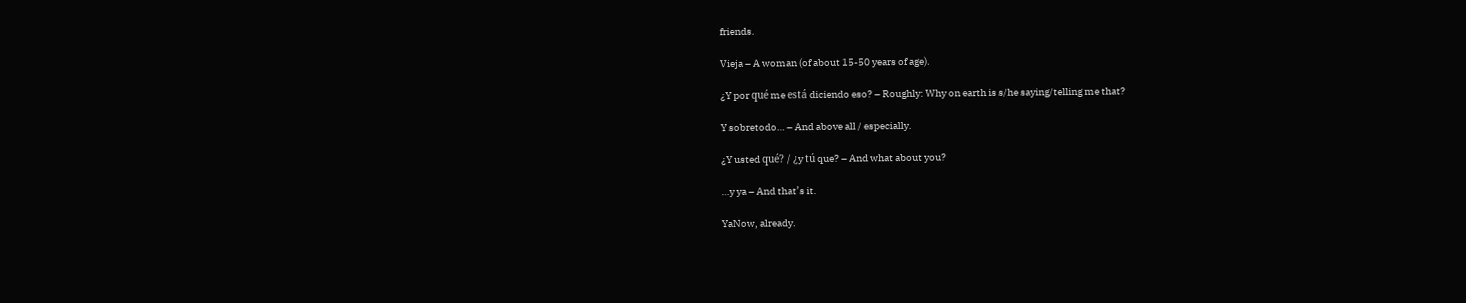friends.

Vieja – A woman (of about 15-50 years of age).

¿Y por qué me está diciendo eso? – Roughly: Why on earth is s/he saying/telling me that?

Y sobretodo… – And above all / especially.

¿Y usted qué? / ¿y tú que? – And what about you?

…y ya – And that’s it.

YaNow, already.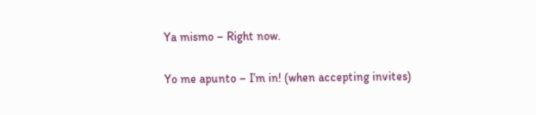Ya mismo – Right now.

Yo me apunto – I’m in! (when accepting invites)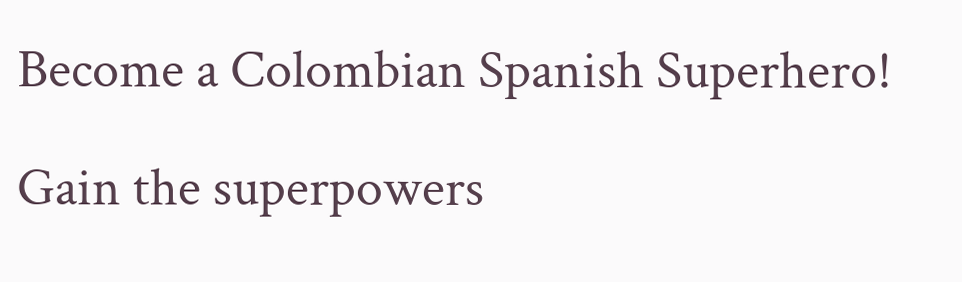Become a Colombian Spanish Superhero!

Gain the superpowers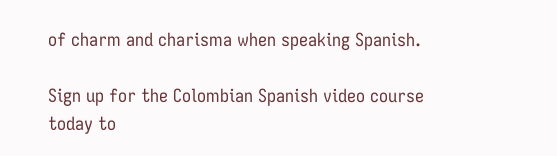of charm and charisma when speaking Spanish.

Sign up for the Colombian Spanish video course today to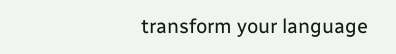transform your language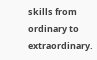skills from ordinary to extraordinary.